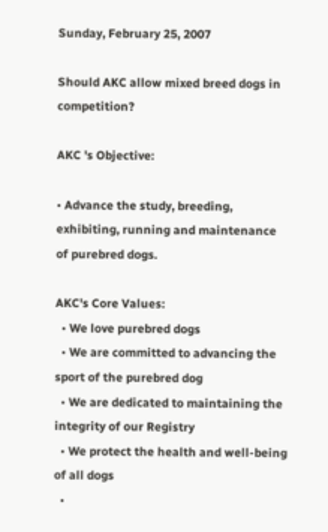Sunday, February 25, 2007

Should AKC allow mixed breed dogs in competition?

AKC 's Objective:

• Advance the study, breeding, exhibiting, running and maintenance of purebred dogs.

AKC's Core Values:
  • We love purebred dogs
  • We are committed to advancing the sport of the purebred dog
  • We are dedicated to maintaining the integrity of our Registry
  • We protect the health and well-being of all dogs
  •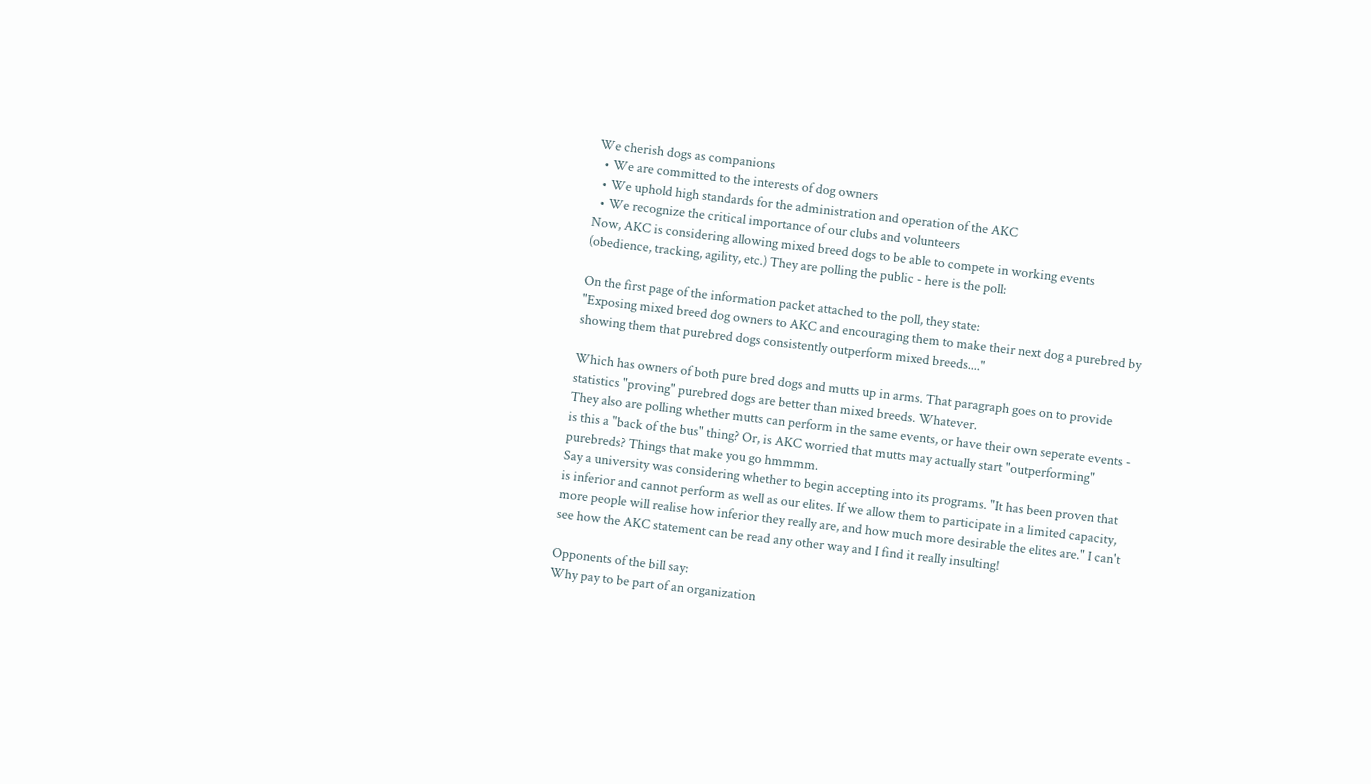We cherish dogs as companions
  • We are committed to the interests of dog owners
  • We uphold high standards for the administration and operation of the AKC
  • We recognize the critical importance of our clubs and volunteers
Now, AKC is considering allowing mixed breed dogs to be able to compete in working events (obedience, tracking, agility, etc.) They are polling the public - here is the poll:

On the first page of the information packet attached to the poll, they state:
"Exposing mixed breed dog owners to AKC and encouraging them to make their next dog a purebred by showing them that purebred dogs consistently outperform mixed breeds...."

Which has owners of both pure bred dogs and mutts up in arms. That paragraph goes on to provide statistics "proving" purebred dogs are better than mixed breeds. Whatever.
They also are polling whether mutts can perform in the same events, or have their own seperate events - is this a "back of the bus" thing? Or, is AKC worried that mutts may actually start "outperforming" purebreds? Things that make you go hmmmm.
Say a university was considering whether to begin accepting into its programs. "It has been proven that is inferior and cannot perform as well as our elites. If we allow them to participate in a limited capacity, more people will realise how inferior they really are, and how much more desirable the elites are." I can't see how the AKC statement can be read any other way and I find it really insulting!

Opponents of the bill say:
Why pay to be part of an organization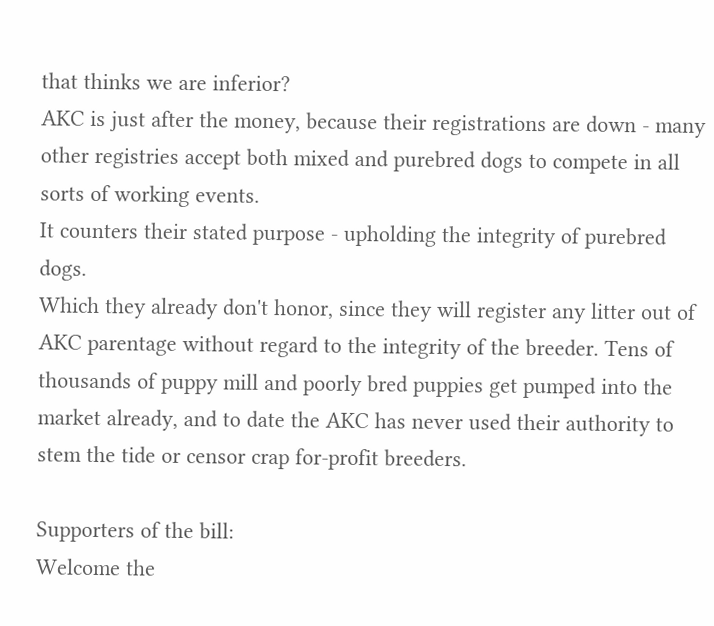that thinks we are inferior?
AKC is just after the money, because their registrations are down - many other registries accept both mixed and purebred dogs to compete in all sorts of working events.
It counters their stated purpose - upholding the integrity of purebred dogs.
Which they already don't honor, since they will register any litter out of AKC parentage without regard to the integrity of the breeder. Tens of thousands of puppy mill and poorly bred puppies get pumped into the market already, and to date the AKC has never used their authority to stem the tide or censor crap for-profit breeders.

Supporters of the bill:
Welcome the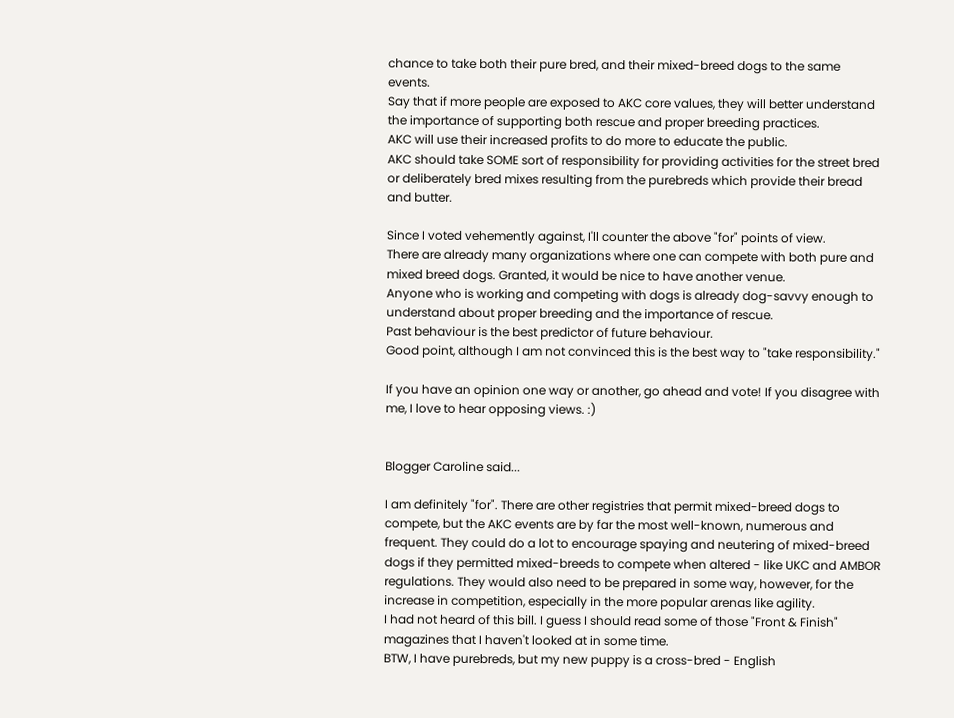chance to take both their pure bred, and their mixed-breed dogs to the same events.
Say that if more people are exposed to AKC core values, they will better understand the importance of supporting both rescue and proper breeding practices.
AKC will use their increased profits to do more to educate the public.
AKC should take SOME sort of responsibility for providing activities for the street bred or deliberately bred mixes resulting from the purebreds which provide their bread and butter.

Since I voted vehemently against, I'll counter the above "for" points of view.
There are already many organizations where one can compete with both pure and mixed breed dogs. Granted, it would be nice to have another venue.
Anyone who is working and competing with dogs is already dog-savvy enough to understand about proper breeding and the importance of rescue.
Past behaviour is the best predictor of future behaviour.
Good point, although I am not convinced this is the best way to "take responsibility."

If you have an opinion one way or another, go ahead and vote! If you disagree with me, I love to hear opposing views. :)


Blogger Caroline said...

I am definitely "for". There are other registries that permit mixed-breed dogs to compete, but the AKC events are by far the most well-known, numerous and frequent. They could do a lot to encourage spaying and neutering of mixed-breed dogs if they permitted mixed-breeds to compete when altered - like UKC and AMBOR regulations. They would also need to be prepared in some way, however, for the increase in competition, especially in the more popular arenas like agility.
I had not heard of this bill. I guess I should read some of those "Front & Finish" magazines that I haven't looked at in some time.
BTW, I have purebreds, but my new puppy is a cross-bred - English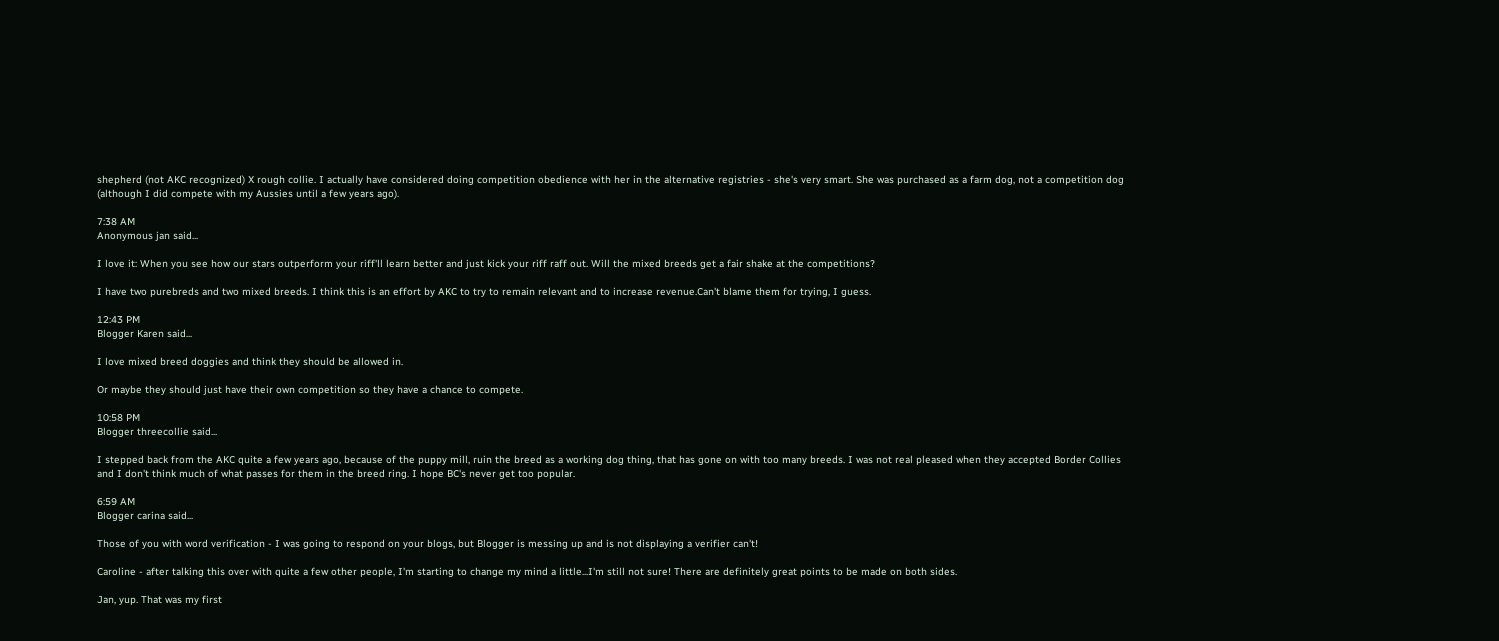shepherd (not AKC recognized) X rough collie. I actually have considered doing competition obedience with her in the alternative registries - she's very smart. She was purchased as a farm dog, not a competition dog (although I did compete with my Aussies until a few years ago).

7:38 AM
Anonymous jan said...

I love it: When you see how our stars outperform your riff'll learn better and just kick your riff raff out. Will the mixed breeds get a fair shake at the competitions?

I have two purebreds and two mixed breeds. I think this is an effort by AKC to try to remain relevant and to increase revenue.Can't blame them for trying, I guess.

12:43 PM
Blogger Karen said...

I love mixed breed doggies and think they should be allowed in.

Or maybe they should just have their own competition so they have a chance to compete.

10:58 PM
Blogger threecollie said...

I stepped back from the AKC quite a few years ago, because of the puppy mill, ruin the breed as a working dog thing, that has gone on with too many breeds. I was not real pleased when they accepted Border Collies and I don't think much of what passes for them in the breed ring. I hope BC's never get too popular.

6:59 AM
Blogger carina said...

Those of you with word verification - I was going to respond on your blogs, but Blogger is messing up and is not displaying a verifier can't!

Caroline - after talking this over with quite a few other people, I'm starting to change my mind a little...I'm still not sure! There are definitely great points to be made on both sides.

Jan, yup. That was my first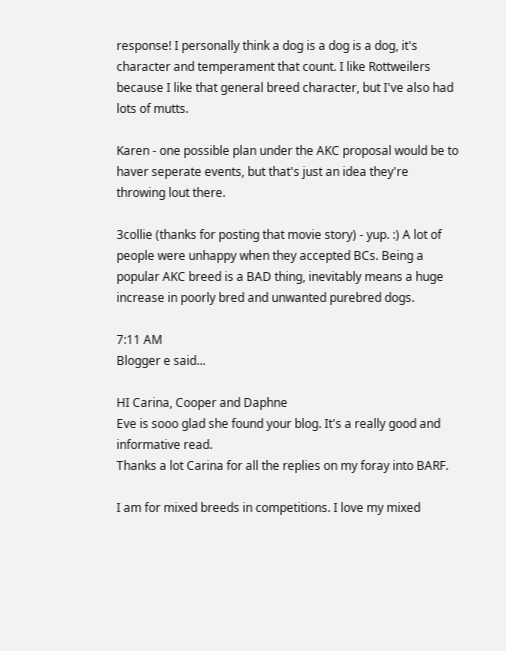response! I personally think a dog is a dog is a dog, it's character and temperament that count. I like Rottweilers because I like that general breed character, but I've also had lots of mutts.

Karen - one possible plan under the AKC proposal would be to haver seperate events, but that's just an idea they're throwing lout there.

3collie (thanks for posting that movie story) - yup. :) A lot of people were unhappy when they accepted BCs. Being a popular AKC breed is a BAD thing, inevitably means a huge increase in poorly bred and unwanted purebred dogs.

7:11 AM
Blogger e said...

HI Carina, Cooper and Daphne
Eve is sooo glad she found your blog. It's a really good and informative read.
Thanks a lot Carina for all the replies on my foray into BARF.

I am for mixed breeds in competitions. I love my mixed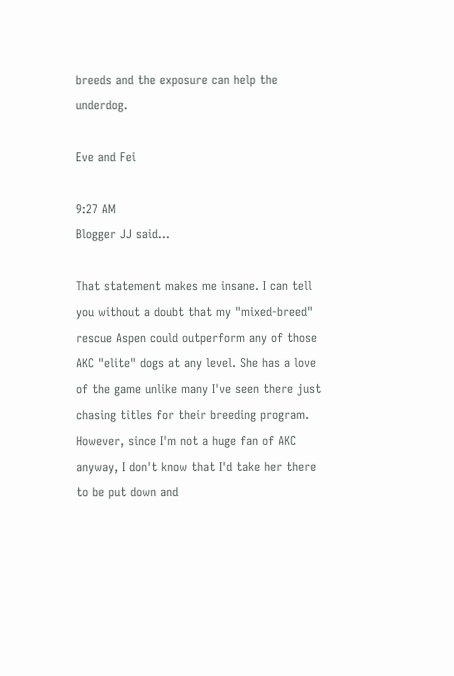breeds and the exposure can help the underdog.

Eve and Fei

9:27 AM
Blogger JJ said...

That statement makes me insane. I can tell you without a doubt that my "mixed-breed" rescue Aspen could outperform any of those AKC "elite" dogs at any level. She has a love of the game unlike many I've seen there just chasing titles for their breeding program. However, since I'm not a huge fan of AKC anyway, I don't know that I'd take her there to be put down and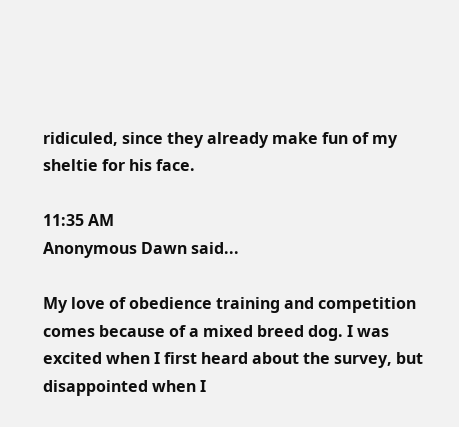ridiculed, since they already make fun of my sheltie for his face.

11:35 AM
Anonymous Dawn said...

My love of obedience training and competition comes because of a mixed breed dog. I was excited when I first heard about the survey, but disappointed when I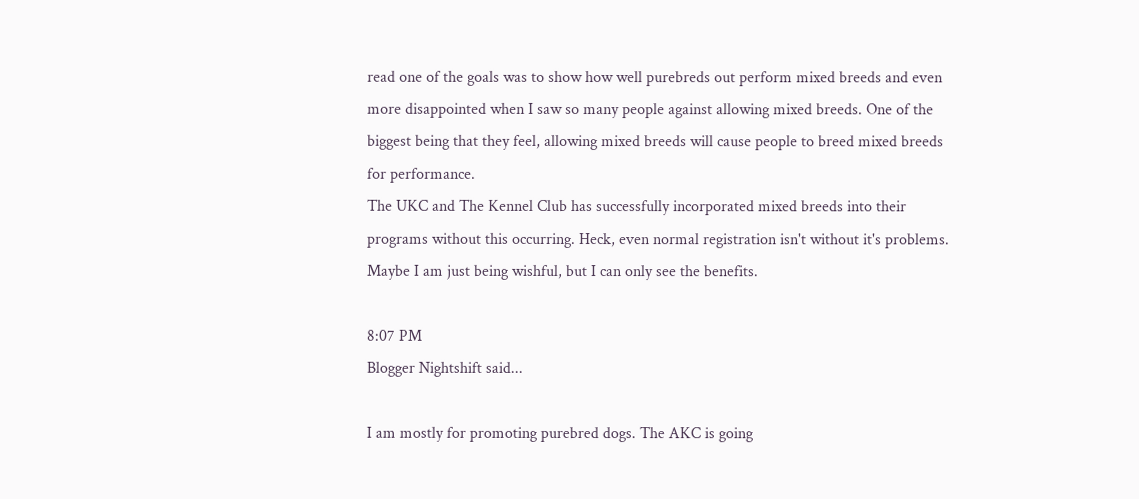read one of the goals was to show how well purebreds out perform mixed breeds and even more disappointed when I saw so many people against allowing mixed breeds. One of the biggest being that they feel, allowing mixed breeds will cause people to breed mixed breeds for performance.
The UKC and The Kennel Club has successfully incorporated mixed breeds into their programs without this occurring. Heck, even normal registration isn't without it's problems. Maybe I am just being wishful, but I can only see the benefits.

8:07 PM
Blogger Nightshift said...

I am mostly for promoting purebred dogs. The AKC is going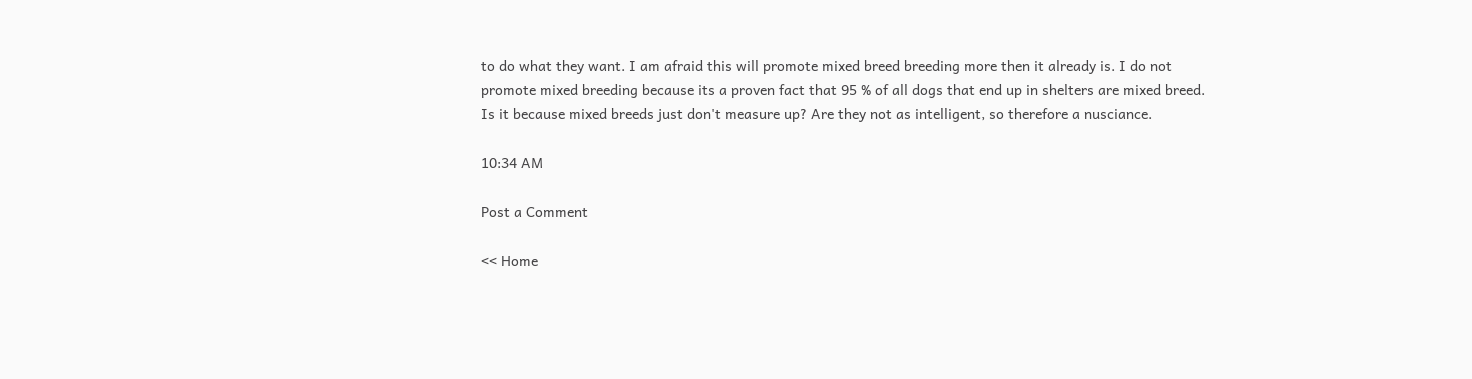to do what they want. I am afraid this will promote mixed breed breeding more then it already is. I do not promote mixed breeding because its a proven fact that 95 % of all dogs that end up in shelters are mixed breed. Is it because mixed breeds just don't measure up? Are they not as intelligent, so therefore a nusciance.

10:34 AM

Post a Comment

<< Home